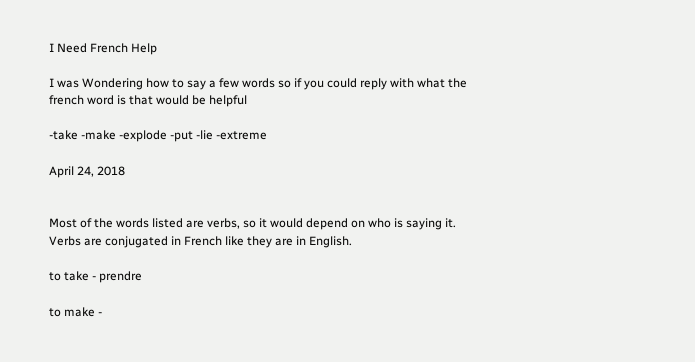I Need French Help

I was Wondering how to say a few words so if you could reply with what the french word is that would be helpful

-take -make -explode -put -lie -extreme

April 24, 2018


Most of the words listed are verbs, so it would depend on who is saying it. Verbs are conjugated in French like they are in English.

to take - prendre

to make -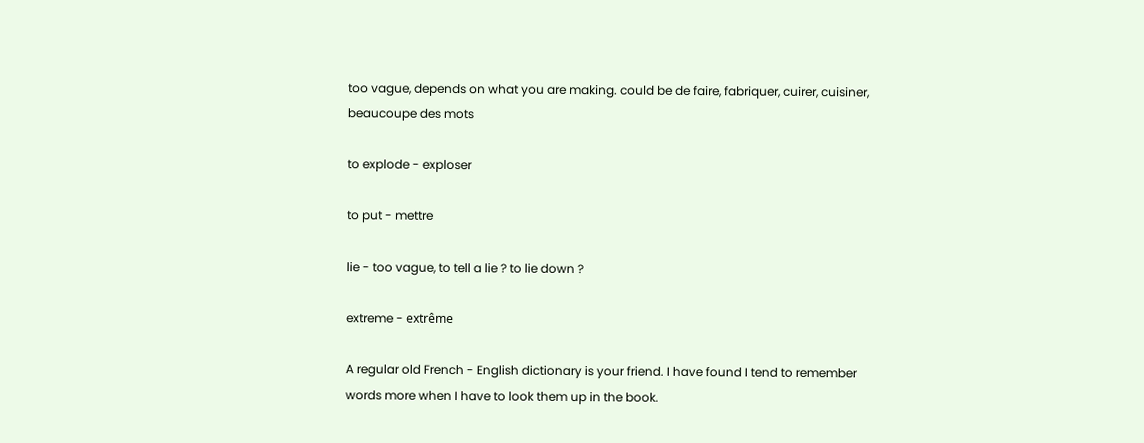too vague, depends on what you are making. could be de faire, fabriquer, cuirer, cuisiner, beaucoupe des mots

to explode - exploser

to put - mettre

lie - too vague, to tell a lie ? to lie down ?

extreme - extrême

A regular old French - English dictionary is your friend. I have found I tend to remember words more when I have to look them up in the book.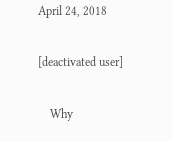April 24, 2018

[deactivated user]

    Why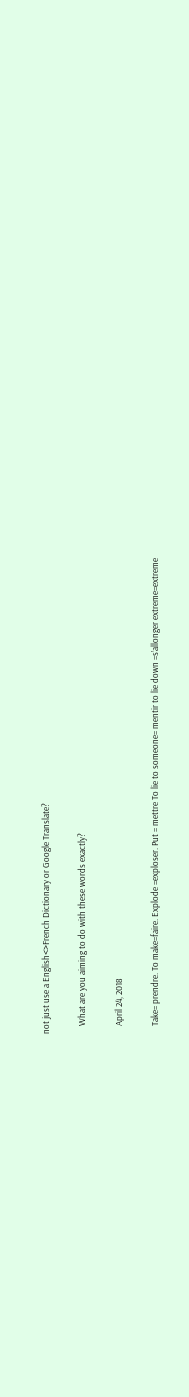not just use a English<>French Dictionary or Google Translate?

    What are you aiming to do with these words exactly?

    April 24, 2018

    Take= prendre. To make=faire. Explode =exploser. Put = mettre To lie to someone= mentir to lie down =s’allonger extreme=extreme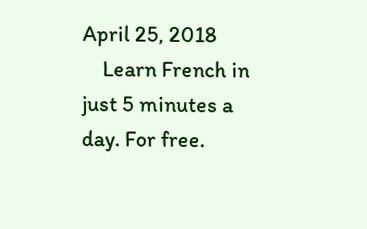April 25, 2018
    Learn French in just 5 minutes a day. For free.